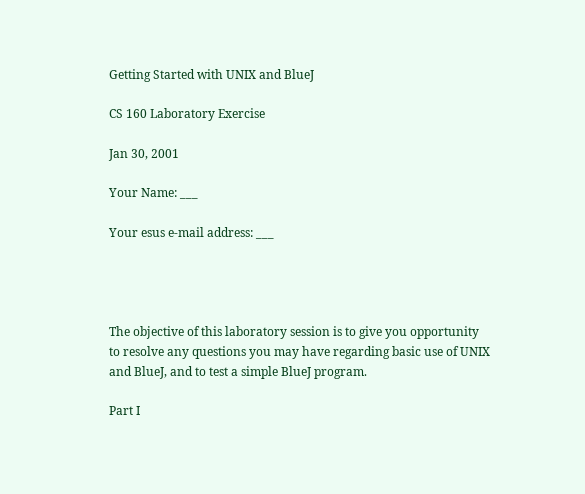Getting Started with UNIX and BlueJ

CS 160 Laboratory Exercise

Jan 30, 2001

Your Name: ___

Your esus e-mail address: ___




The objective of this laboratory session is to give you opportunity to resolve any questions you may have regarding basic use of UNIX and BlueJ, and to test a simple BlueJ program.

Part I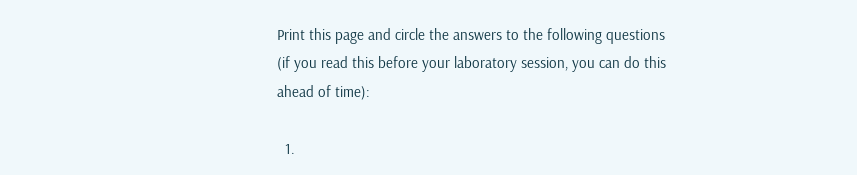Print this page and circle the answers to the following questions (if you read this before your laboratory session, you can do this ahead of time):

  1.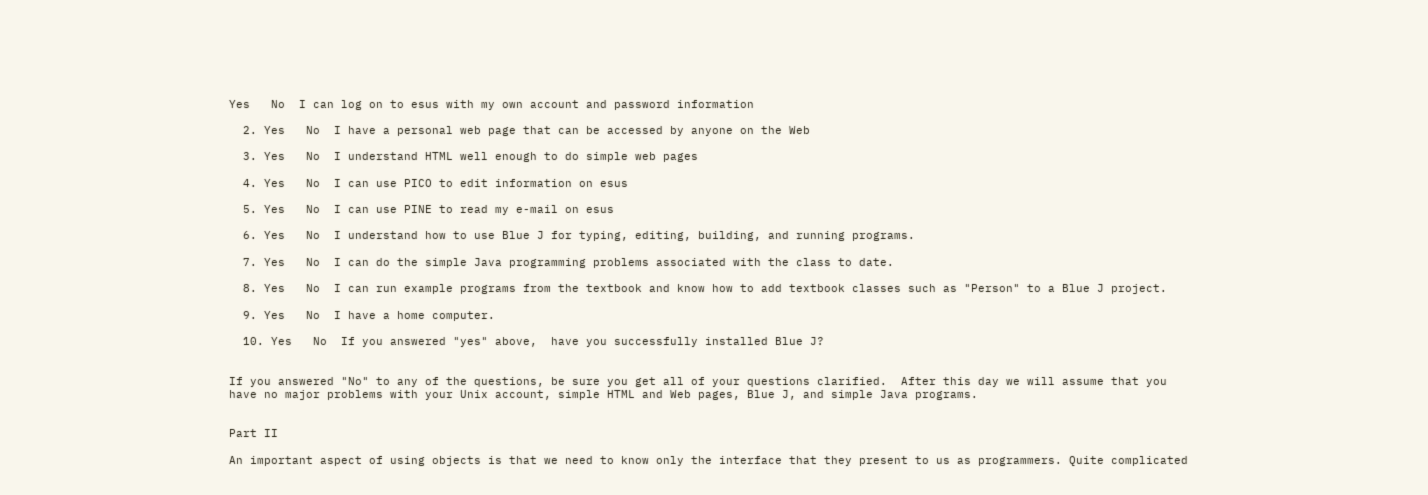Yes   No  I can log on to esus with my own account and password information

  2. Yes   No  I have a personal web page that can be accessed by anyone on the Web

  3. Yes   No  I understand HTML well enough to do simple web pages

  4. Yes   No  I can use PICO to edit information on esus

  5. Yes   No  I can use PINE to read my e-mail on esus

  6. Yes   No  I understand how to use Blue J for typing, editing, building, and running programs.

  7. Yes   No  I can do the simple Java programming problems associated with the class to date.

  8. Yes   No  I can run example programs from the textbook and know how to add textbook classes such as "Person" to a Blue J project.

  9. Yes   No  I have a home computer.

  10. Yes   No  If you answered "yes" above,  have you successfully installed Blue J?


If you answered "No" to any of the questions, be sure you get all of your questions clarified.  After this day we will assume that you have no major problems with your Unix account, simple HTML and Web pages, Blue J, and simple Java programs.


Part II

An important aspect of using objects is that we need to know only the interface that they present to us as programmers. Quite complicated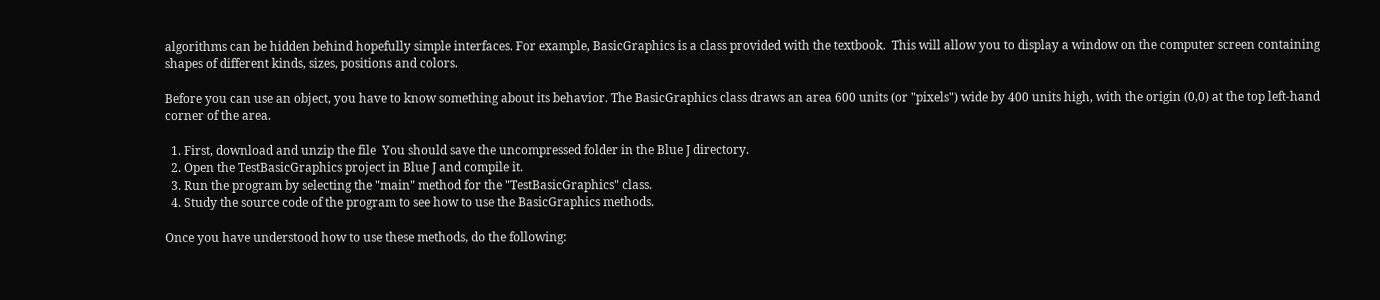algorithms can be hidden behind hopefully simple interfaces. For example, BasicGraphics is a class provided with the textbook.  This will allow you to display a window on the computer screen containing shapes of different kinds, sizes, positions and colors.

Before you can use an object, you have to know something about its behavior. The BasicGraphics class draws an area 600 units (or "pixels") wide by 400 units high, with the origin (0,0) at the top left-hand corner of the area.

  1. First, download and unzip the file  You should save the uncompressed folder in the Blue J directory.
  2. Open the TestBasicGraphics project in Blue J and compile it.
  3. Run the program by selecting the "main" method for the "TestBasicGraphics" class.
  4. Study the source code of the program to see how to use the BasicGraphics methods.

Once you have understood how to use these methods, do the following: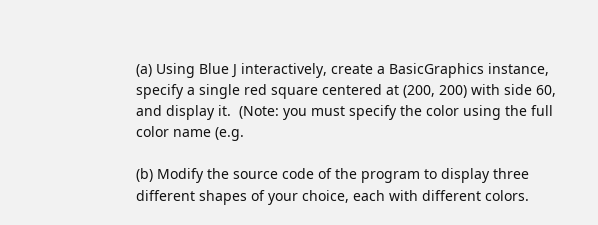(a) Using Blue J interactively, create a BasicGraphics instance, specify a single red square centered at (200, 200) with side 60, and display it.  (Note: you must specify the color using the full color name (e.g.

(b) Modify the source code of the program to display three different shapes of your choice, each with different colors.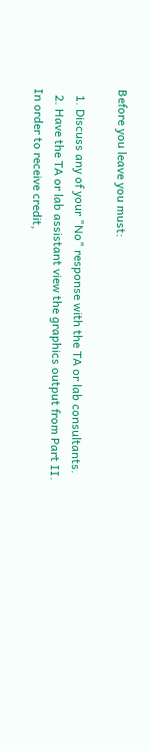Before you leave you must:

  1. Discuss any of your "No" response with the TA or lab consultants.
  2. Have the TA or lab assistant view the graphics output from Part II.  In order to receive credit,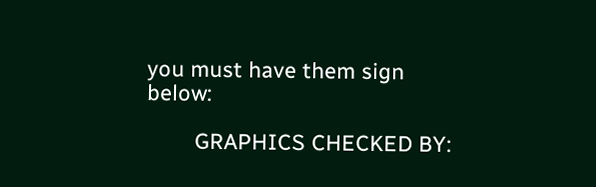you must have them sign below:

        GRAPHICS CHECKED BY: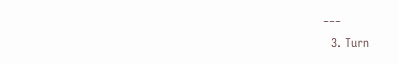___

  3. Turn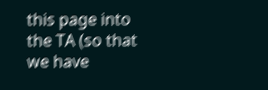this page into the TA (so that we have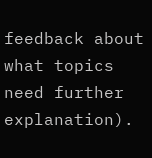feedback about what topics need further explanation).